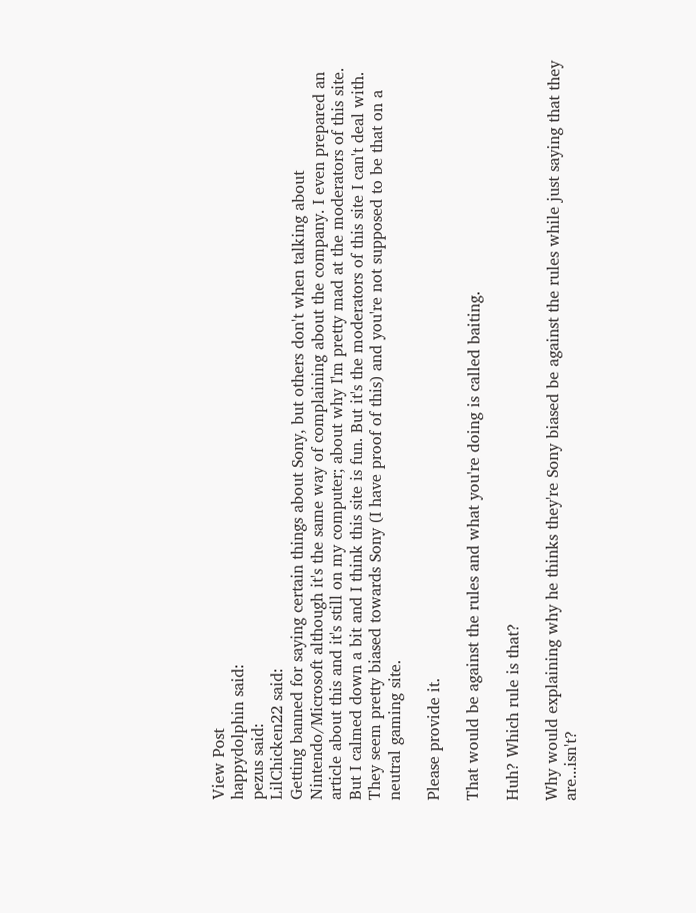View Post
happydolphin said:
pezus said:
LilChicken22 said:
Getting banned for saying certain things about Sony, but others don't when talking about Nintendo/Microsoft although it's the same way of complaining about the company. I even prepared an article about this and it's still on my computer; about why I'm pretty mad at the moderators of this site. But I calmed down a bit and I think this site is fun. But it's the moderators of this site I can't deal with. They seem pretty biased towards Sony (I have proof of this) and you're not supposed to be that on a neutral gaming site.

Please provide it.

That would be against the rules and what you're doing is called baiting.

Huh? Which rule is that?

Why would explaining why he thinks they're Sony biased be against the rules while just saying that they are...isn't?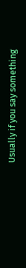Usually if you say something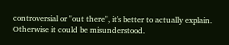controversial or "out there", it's better to actually explain. Otherwise it could be misunderstood.